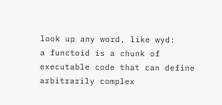look up any word, like wyd:
a functoid is a chunk of executable code that can define arbitrarily complex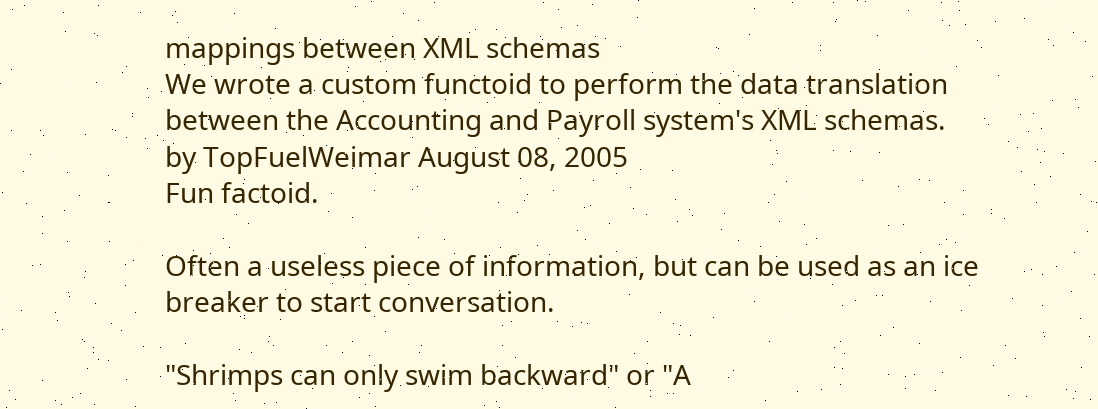mappings between XML schemas
We wrote a custom functoid to perform the data translation between the Accounting and Payroll system's XML schemas.
by TopFuelWeimar August 08, 2005
Fun factoid.

Often a useless piece of information, but can be used as an ice breaker to start conversation.

"Shrimps can only swim backward" or "A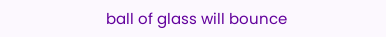ball of glass will bounce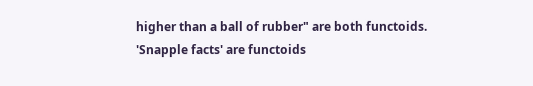higher than a ball of rubber" are both functoids.
'Snapple facts' are functoids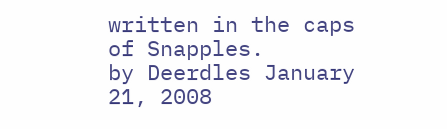written in the caps of Snapples.
by Deerdles January 21, 2008